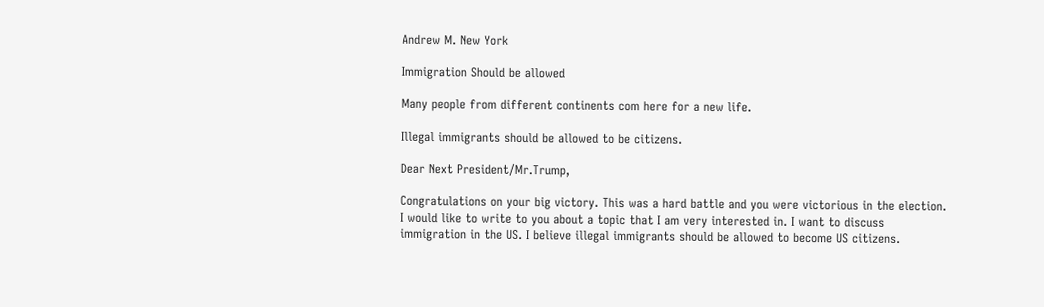Andrew M. New York

Immigration Should be allowed

Many people from different continents com here for a new life.

Illegal immigrants should be allowed to be citizens.

Dear Next President/Mr.Trump,

Congratulations on your big victory. This was a hard battle and you were victorious in the election. I would like to write to you about a topic that I am very interested in. I want to discuss immigration in the US. I believe illegal immigrants should be allowed to become US citizens.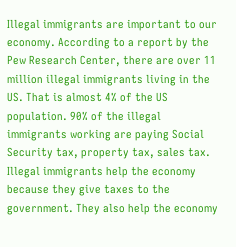Illegal immigrants are important to our economy. According to a report by the Pew Research Center, there are over 11 million illegal immigrants living in the US. That is almost 4% of the US population. 90% of the illegal immigrants working are paying Social Security tax, property tax, sales tax. Illegal immigrants help the economy because they give taxes to the government. They also help the economy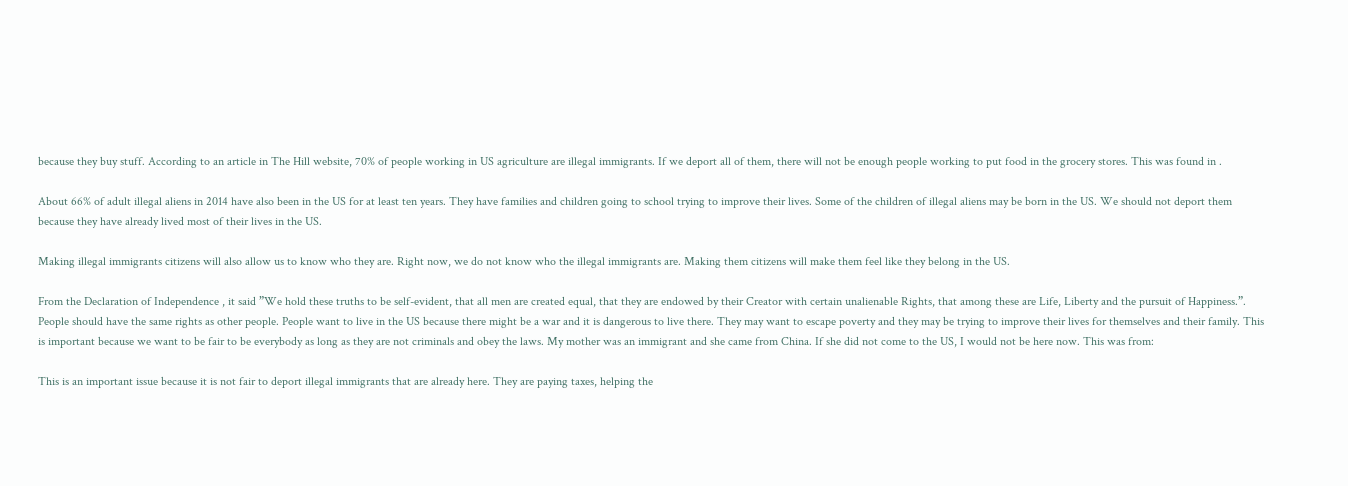because they buy stuff. According to an article in The Hill website, 70% of people working in US agriculture are illegal immigrants. If we deport all of them, there will not be enough people working to put food in the grocery stores. This was found in .

About 66% of adult illegal aliens in 2014 have also been in the US for at least ten years. They have families and children going to school trying to improve their lives. Some of the children of illegal aliens may be born in the US. We should not deport them because they have already lived most of their lives in the US.

Making illegal immigrants citizens will also allow us to know who they are. Right now, we do not know who the illegal immigrants are. Making them citizens will make them feel like they belong in the US.

From the Declaration of Independence , it said ”We hold these truths to be self-evident, that all men are created equal, that they are endowed by their Creator with certain unalienable Rights, that among these are Life, Liberty and the pursuit of Happiness.”. People should have the same rights as other people. People want to live in the US because there might be a war and it is dangerous to live there. They may want to escape poverty and they may be trying to improve their lives for themselves and their family. This is important because we want to be fair to be everybody as long as they are not criminals and obey the laws. My mother was an immigrant and she came from China. If she did not come to the US, I would not be here now. This was from:

This is an important issue because it is not fair to deport illegal immigrants that are already here. They are paying taxes, helping the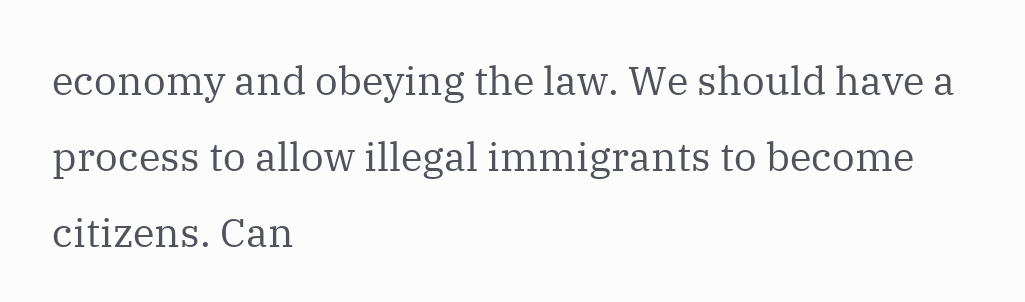economy and obeying the law. We should have a process to allow illegal immigrants to become citizens. Can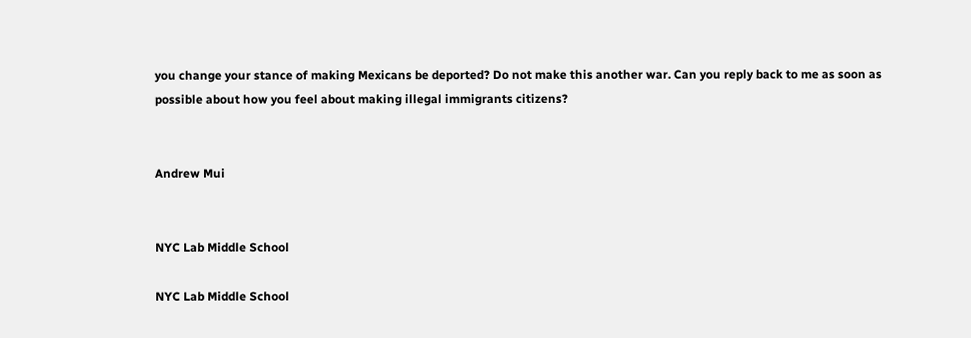you change your stance of making Mexicans be deported? Do not make this another war. Can you reply back to me as soon as possible about how you feel about making illegal immigrants citizens?


Andrew Mui


NYC Lab Middle School

NYC Lab Middle School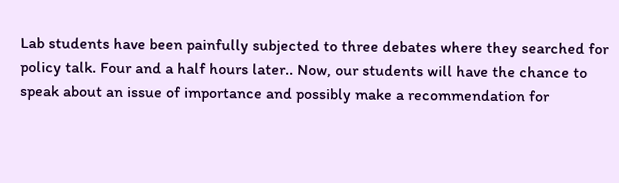Lab students have been painfully subjected to three debates where they searched for policy talk. Four and a half hours later.. Now, our students will have the chance to speak about an issue of importance and possibly make a recommendation for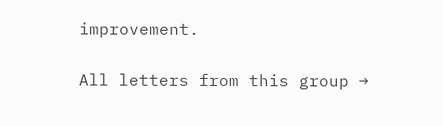improvement.

All letters from this group →